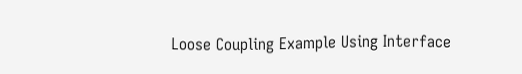Loose Coupling Example Using Interface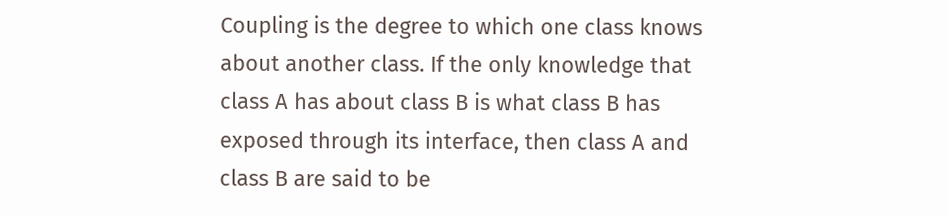Coupling is the degree to which one class knows about another class. If the only knowledge that class A has about class B is what class B has exposed through its interface, then class A and class B are said to be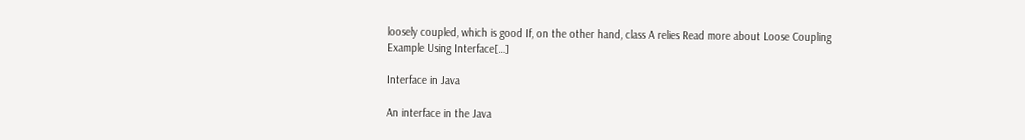loosely coupled, which is good If, on the other hand, class A relies Read more about Loose Coupling Example Using Interface[…]

Interface in Java

An interface in the Java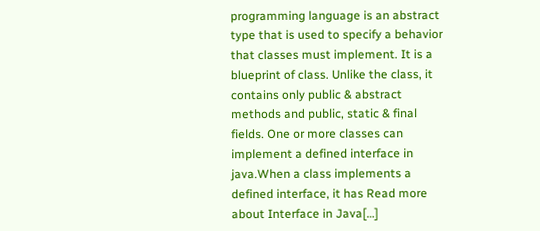programming language is an abstract type that is used to specify a behavior that classes must implement. It is a blueprint of class. Unlike the class, it contains only public & abstract methods and public, static & final fields. One or more classes can implement a defined interface in java.When a class implements a defined interface, it has Read more about Interface in Java[…]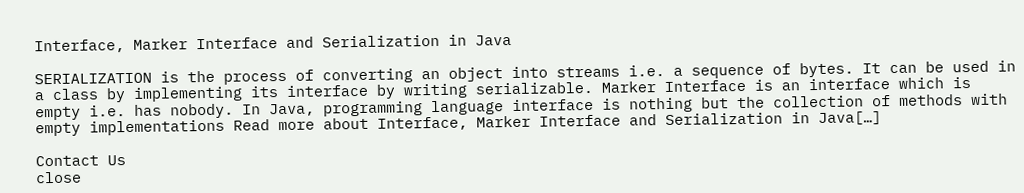Interface, Marker Interface and Serialization in Java

SERIALIZATION is the process of converting an object into streams i.e. a sequence of bytes. It can be used in a class by implementing its interface by writing serializable. Marker Interface is an interface which is empty i.e. has nobody. In Java, programming language interface is nothing but the collection of methods with empty implementations Read more about Interface, Marker Interface and Serialization in Java[…]

Contact Us
close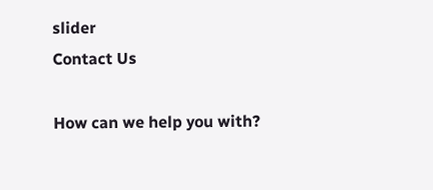slider
Contact Us

How can we help you with?